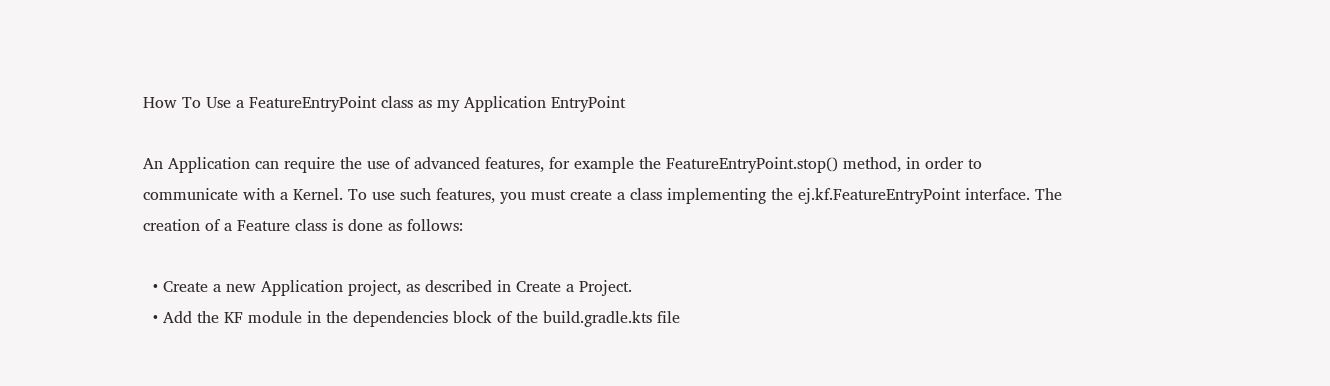How To Use a FeatureEntryPoint class as my Application EntryPoint

An Application can require the use of advanced features, for example the FeatureEntryPoint.stop() method, in order to communicate with a Kernel. To use such features, you must create a class implementing the ej.kf.FeatureEntryPoint interface. The creation of a Feature class is done as follows:

  • Create a new Application project, as described in Create a Project.
  • Add the KF module in the dependencies block of the build.gradle.kts file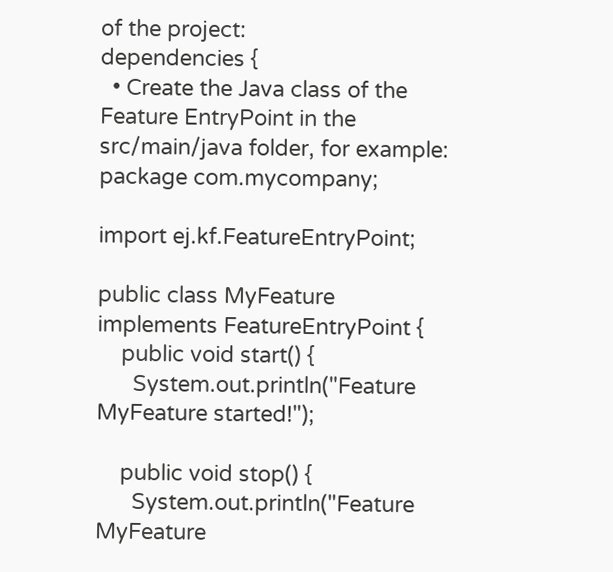of the project:
dependencies {
  • Create the Java class of the Feature EntryPoint in the src/main/java folder, for example:
package com.mycompany;

import ej.kf.FeatureEntryPoint;

public class MyFeature implements FeatureEntryPoint {
    public void start() {
      System.out.println("Feature MyFeature started!");

    public void stop() {
      System.out.println("Feature MyFeature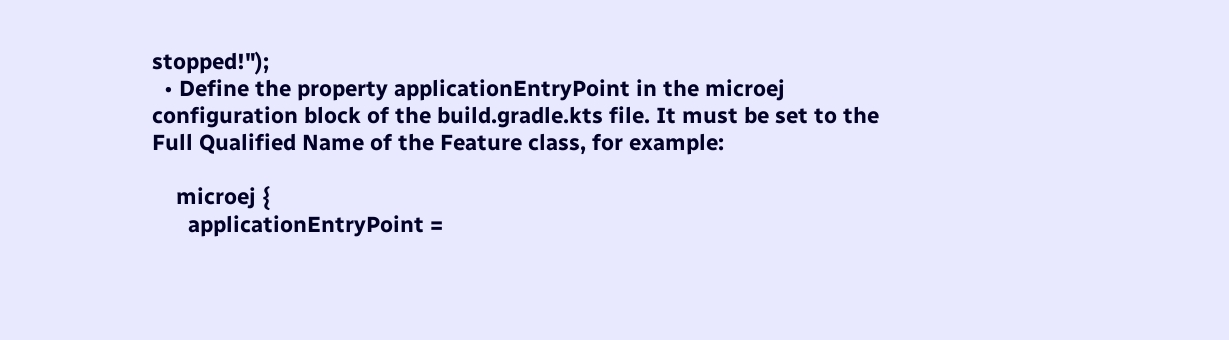stopped!");
  • Define the property applicationEntryPoint in the microej configuration block of the build.gradle.kts file. It must be set to the Full Qualified Name of the Feature class, for example:

    microej {
      applicationEntryPoint =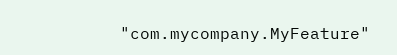"com.mycompany.MyFeature"